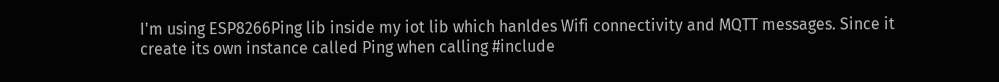I'm using ESP8266Ping lib inside my iot lib which hanldes Wifi connectivity and MQTT messages. Since it create its own instance called Ping when calling #include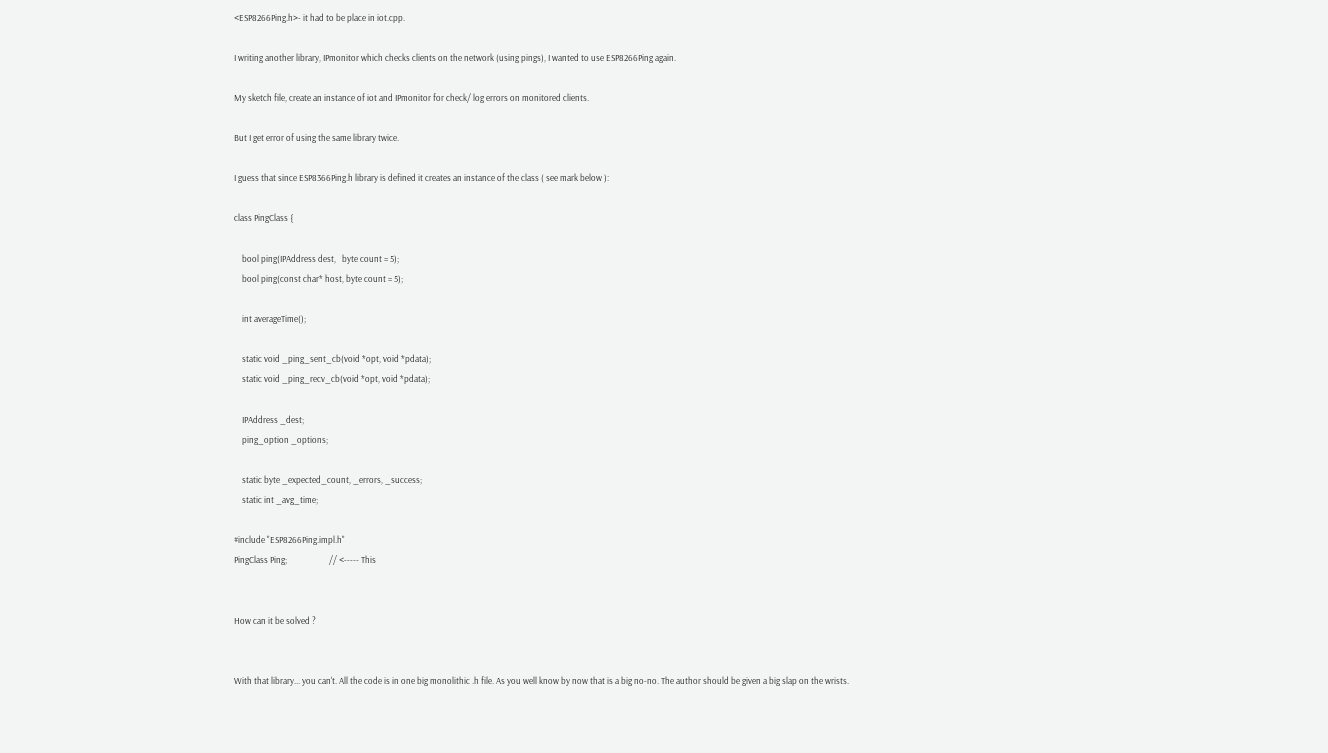<ESP8266Ping.h>- it had to be place in iot.cpp.

I writing another library, IPmonitor which checks clients on the network (using pings), I wanted to use ESP8266Ping again.

My sketch file, create an instance of iot and IPmonitor for check/ log errors on monitored clients.

But I get error of using the same library twice.

I guess that since ESP8366Ping.h library is defined it creates an instance of the class ( see mark below ):

class PingClass {

    bool ping(IPAddress dest,   byte count = 5);
    bool ping(const char* host, byte count = 5);

    int averageTime();

    static void _ping_sent_cb(void *opt, void *pdata);
    static void _ping_recv_cb(void *opt, void *pdata);

    IPAddress _dest;
    ping_option _options;

    static byte _expected_count, _errors, _success;
    static int _avg_time;

#include "ESP8266Ping.impl.h"
PingClass Ping;                     // <----- This


How can it be solved ?


With that library... you can't. All the code is in one big monolithic .h file. As you well know by now that is a big no-no. The author should be given a big slap on the wrists.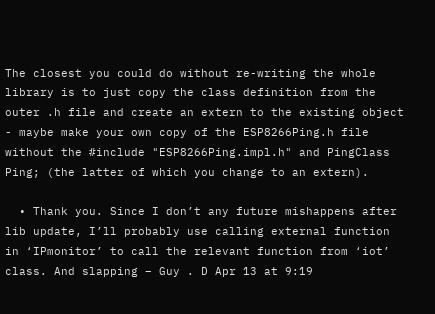The closest you could do without re-writing the whole library is to just copy the class definition from the outer .h file and create an extern to the existing object - maybe make your own copy of the ESP8266Ping.h file without the #include "ESP8266Ping.impl.h" and PingClass Ping; (the latter of which you change to an extern).

  • Thank you. Since I don’t any future mishappens after lib update, I’ll probably use calling external function in ‘IPmonitor’ to call the relevant function from ‘iot’ class. And slapping – Guy . D Apr 13 at 9:19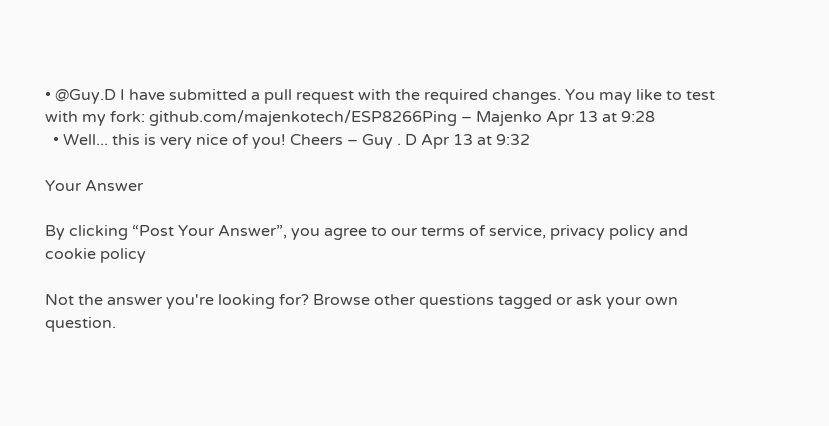• @Guy.D I have submitted a pull request with the required changes. You may like to test with my fork: github.com/majenkotech/ESP8266Ping – Majenko Apr 13 at 9:28
  • Well... this is very nice of you! Cheers – Guy . D Apr 13 at 9:32

Your Answer

By clicking “Post Your Answer”, you agree to our terms of service, privacy policy and cookie policy

Not the answer you're looking for? Browse other questions tagged or ask your own question.